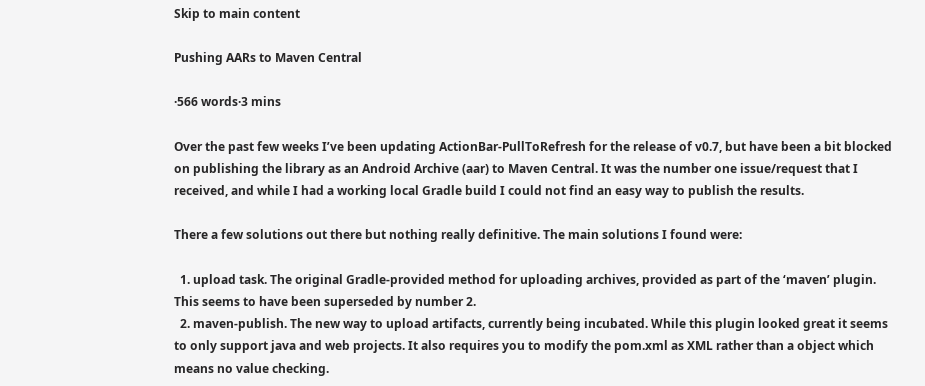Skip to main content

Pushing AARs to Maven Central

·566 words·3 mins

Over the past few weeks I’ve been updating ActionBar-PullToRefresh for the release of v0.7, but have been a bit blocked on publishing the library as an Android Archive (aar) to Maven Central. It was the number one issue/request that I received, and while I had a working local Gradle build I could not find an easy way to publish the results.

There a few solutions out there but nothing really definitive. The main solutions I found were:

  1. upload task. The original Gradle-provided method for uploading archives, provided as part of the ‘maven’ plugin. This seems to have been superseded by number 2.
  2. maven-publish. The new way to upload artifacts, currently being incubated. While this plugin looked great it seems to only support java and web projects. It also requires you to modify the pom.xml as XML rather than a object which means no value checking.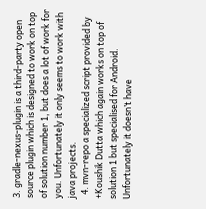3. gradle-nexus-plugin is a third-party open source plugin which is designed to work on top of solution number 1, but does a lot of work for you. Unfortunately it only seems to work with java projects.
  4. mvn-repo a specialized script provided by +Koushik Dutta which again works on top of solution 1 but specialised for Android. Unfortunately it doesn’t have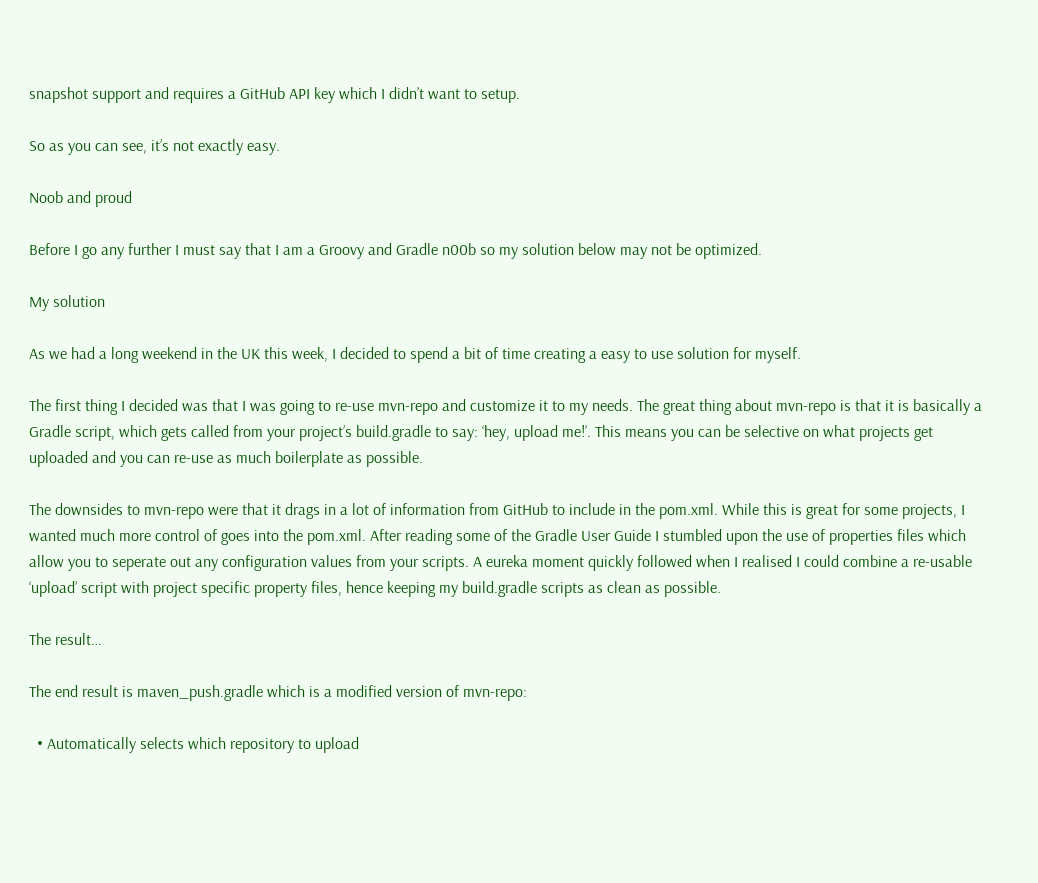snapshot support and requires a GitHub API key which I didn’t want to setup.

So as you can see, it’s not exactly easy.

Noob and proud

Before I go any further I must say that I am a Groovy and Gradle n00b so my solution below may not be optimized.

My solution

As we had a long weekend in the UK this week, I decided to spend a bit of time creating a easy to use solution for myself.

The first thing I decided was that I was going to re-use mvn-repo and customize it to my needs. The great thing about mvn-repo is that it is basically a Gradle script, which gets called from your project’s build.gradle to say: ‘hey, upload me!’. This means you can be selective on what projects get uploaded and you can re-use as much boilerplate as possible.

The downsides to mvn-repo were that it drags in a lot of information from GitHub to include in the pom.xml. While this is great for some projects, I wanted much more control of goes into the pom.xml. After reading some of the Gradle User Guide I stumbled upon the use of properties files which allow you to seperate out any configuration values from your scripts. A eureka moment quickly followed when I realised I could combine a re-usable ‘upload’ script with project specific property files, hence keeping my build.gradle scripts as clean as possible.

The result…

The end result is maven_push.gradle which is a modified version of mvn-repo:

  • Automatically selects which repository to upload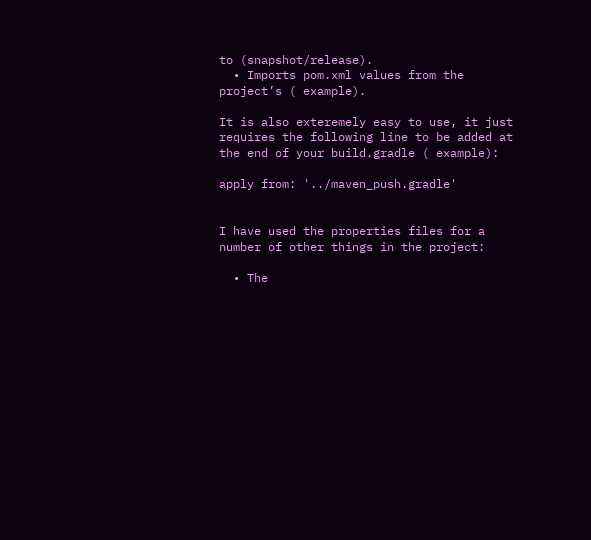to (snapshot/release).
  • Imports pom.xml values from the project’s ( example).

It is also exteremely easy to use, it just requires the following line to be added at the end of your build.gradle ( example):

apply from: '../maven_push.gradle'


I have used the properties files for a number of other things in the project:

  • The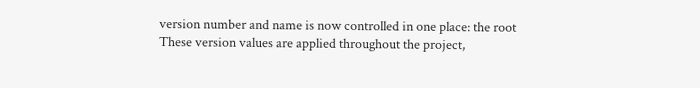version number and name is now controlled in one place: the root These version values are applied throughout the project,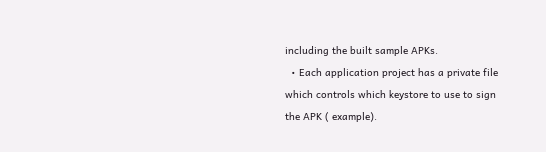including the built sample APKs.
  • Each application project has a private file which controls which keystore to use to sign the APK ( example).